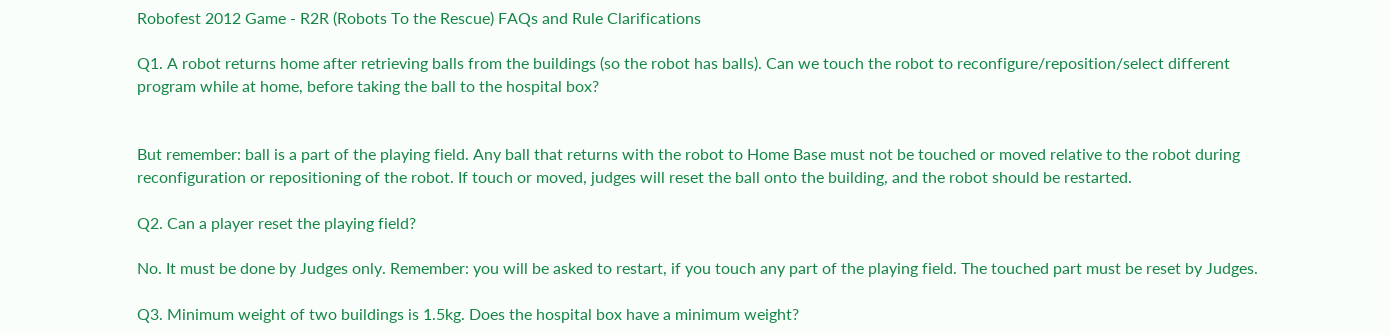Robofest 2012 Game - R2R (Robots To the Rescue) FAQs and Rule Clarifications

Q1. A robot returns home after retrieving balls from the buildings (so the robot has balls). Can we touch the robot to reconfigure/reposition/select different program while at home, before taking the ball to the hospital box?


But remember: ball is a part of the playing field. Any ball that returns with the robot to Home Base must not be touched or moved relative to the robot during reconfiguration or repositioning of the robot. If touch or moved, judges will reset the ball onto the building, and the robot should be restarted.

Q2. Can a player reset the playing field?

No. It must be done by Judges only. Remember: you will be asked to restart, if you touch any part of the playing field. The touched part must be reset by Judges.

Q3. Minimum weight of two buildings is 1.5kg. Does the hospital box have a minimum weight?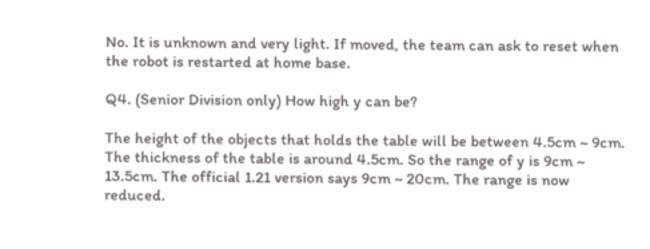No. It is unknown and very light. If moved, the team can ask to reset when the robot is restarted at home base.

Q4. (Senior Division only) How high y can be?

The height of the objects that holds the table will be between 4.5cm ~ 9cm. The thickness of the table is around 4.5cm. So the range of y is 9cm ~ 13.5cm. The official 1.21 version says 9cm ~ 20cm. The range is now reduced.